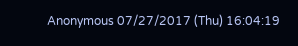Anonymous 07/27/2017 (Thu) 16:04:19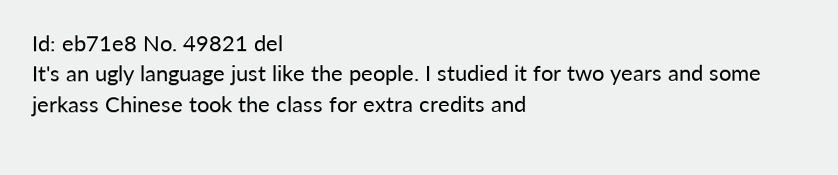Id: eb71e8 No. 49821 del
It's an ugly language just like the people. I studied it for two years and some jerkass Chinese took the class for extra credits and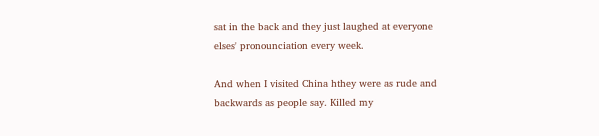sat in the back and they just laughed at everyone elses' pronounciation every week.

And when I visited China hthey were as rude and backwards as people say. Killed my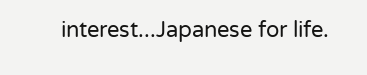interest...Japanese for life.